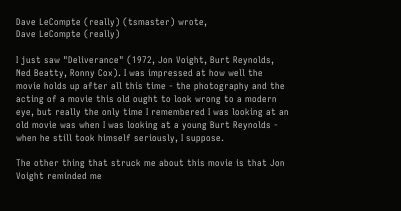Dave LeCompte (really) (tsmaster) wrote,
Dave LeCompte (really)

I just saw "Deliverance" (1972, Jon Voight, Burt Reynolds, Ned Beatty, Ronny Cox). I was impressed at how well the movie holds up after all this time - the photography and the acting of a movie this old ought to look wrong to a modern eye, but really the only time I remembered I was looking at an old movie was when I was looking at a young Burt Reynolds - when he still took himself seriously, I suppose.

The other thing that struck me about this movie is that Jon Voight reminded me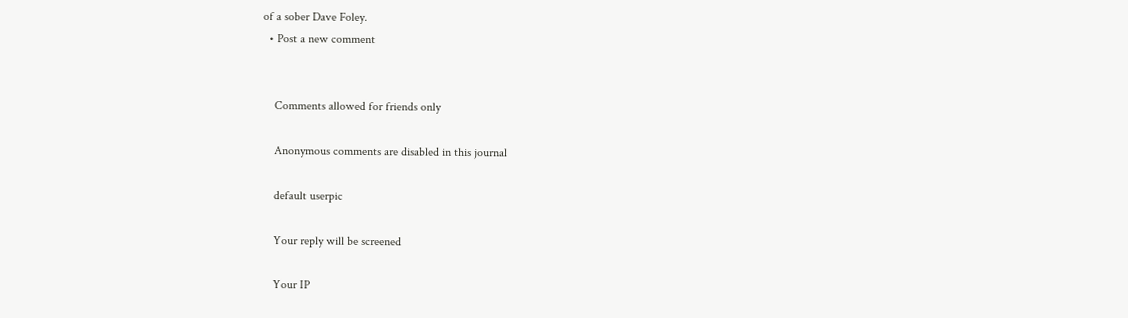of a sober Dave Foley.
  • Post a new comment


    Comments allowed for friends only

    Anonymous comments are disabled in this journal

    default userpic

    Your reply will be screened

    Your IP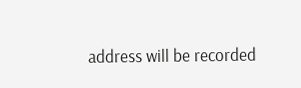address will be recorded